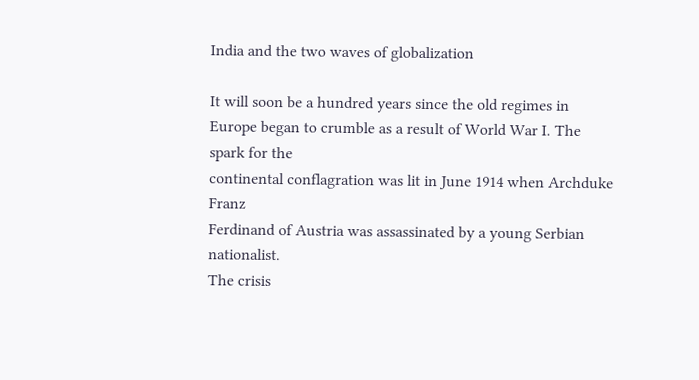India and the two waves of globalization

It will soon be a hundred years since the old regimes in
Europe began to crumble as a result of World War I. The spark for the
continental conflagration was lit in June 1914 when Archduke Franz
Ferdinand of Austria was assassinated by a young Serbian nationalist.
The crisis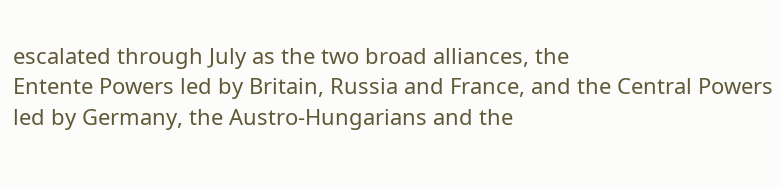escalated through July as the two broad alliances, the
Entente Powers led by Britain, Russia and France, and the Central Powers
led by Germany, the Austro-Hungarians and the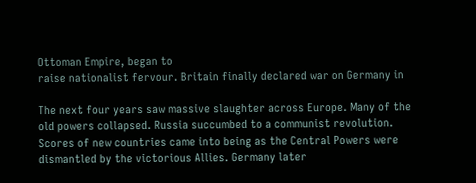Ottoman Empire, began to
raise nationalist fervour. Britain finally declared war on Germany in

The next four years saw massive slaughter across Europe. Many of the
old powers collapsed. Russia succumbed to a communist revolution.
Scores of new countries came into being as the Central Powers were
dismantled by the victorious Allies. Germany later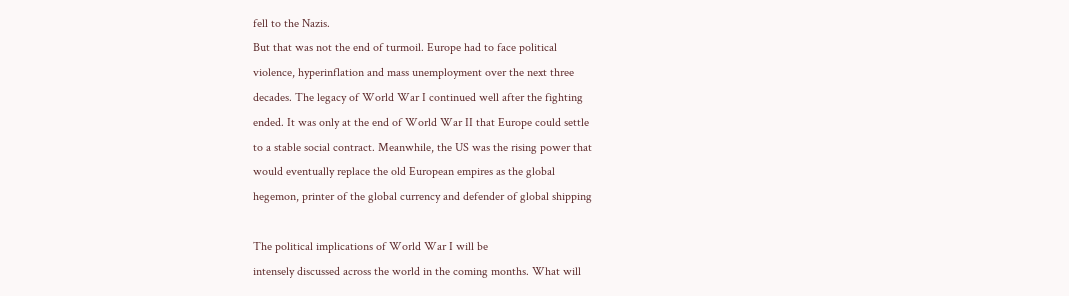fell to the Nazis.
But that was not the end of turmoil. Europe had to face political
violence, hyperinflation and mass unemployment over the next three
decades. The legacy of World War I continued well after the fighting
ended. It was only at the end of World War II that Europe could settle
to a stable social contract. Meanwhile, the US was the rising power that
would eventually replace the old European empires as the global
hegemon, printer of the global currency and defender of global shipping

The political implications of World War I will be
intensely discussed across the world in the coming months. What will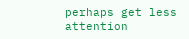perhaps get less attention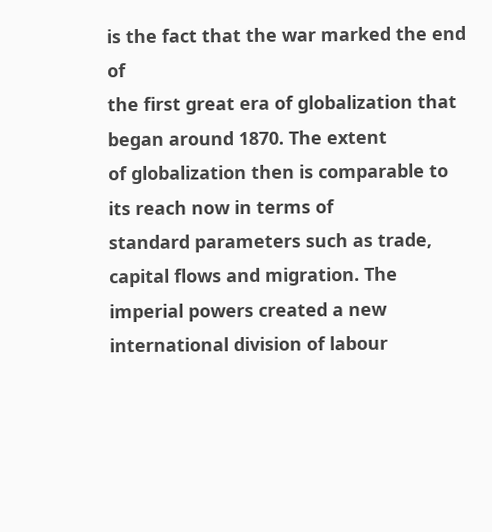is the fact that the war marked the end of
the first great era of globalization that began around 1870. The extent
of globalization then is comparable to its reach now in terms of
standard parameters such as trade, capital flows and migration. The
imperial powers created a new international division of labour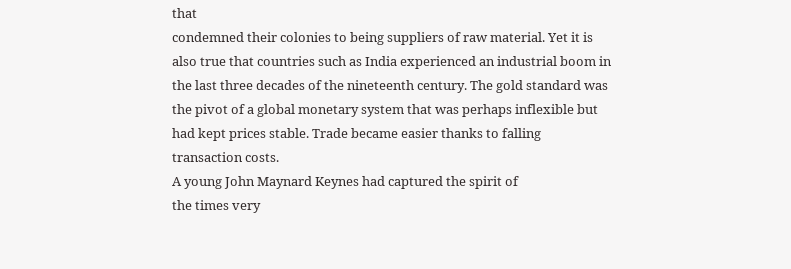that
condemned their colonies to being suppliers of raw material. Yet it is
also true that countries such as India experienced an industrial boom in
the last three decades of the nineteenth century. The gold standard was
the pivot of a global monetary system that was perhaps inflexible but
had kept prices stable. Trade became easier thanks to falling
transaction costs.
A young John Maynard Keynes had captured the spirit of
the times very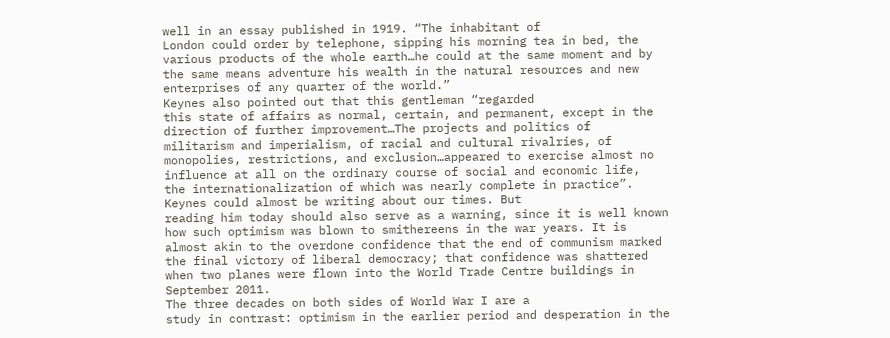well in an essay published in 1919. “The inhabitant of
London could order by telephone, sipping his morning tea in bed, the
various products of the whole earth…he could at the same moment and by
the same means adventure his wealth in the natural resources and new
enterprises of any quarter of the world.”
Keynes also pointed out that this gentleman “regarded
this state of affairs as normal, certain, and permanent, except in the
direction of further improvement…The projects and politics of
militarism and imperialism, of racial and cultural rivalries, of
monopolies, restrictions, and exclusion…appeared to exercise almost no
influence at all on the ordinary course of social and economic life,
the internationalization of which was nearly complete in practice”.
Keynes could almost be writing about our times. But
reading him today should also serve as a warning, since it is well known
how such optimism was blown to smithereens in the war years. It is
almost akin to the overdone confidence that the end of communism marked
the final victory of liberal democracy; that confidence was shattered
when two planes were flown into the World Trade Centre buildings in
September 2011.
The three decades on both sides of World War I are a
study in contrast: optimism in the earlier period and desperation in the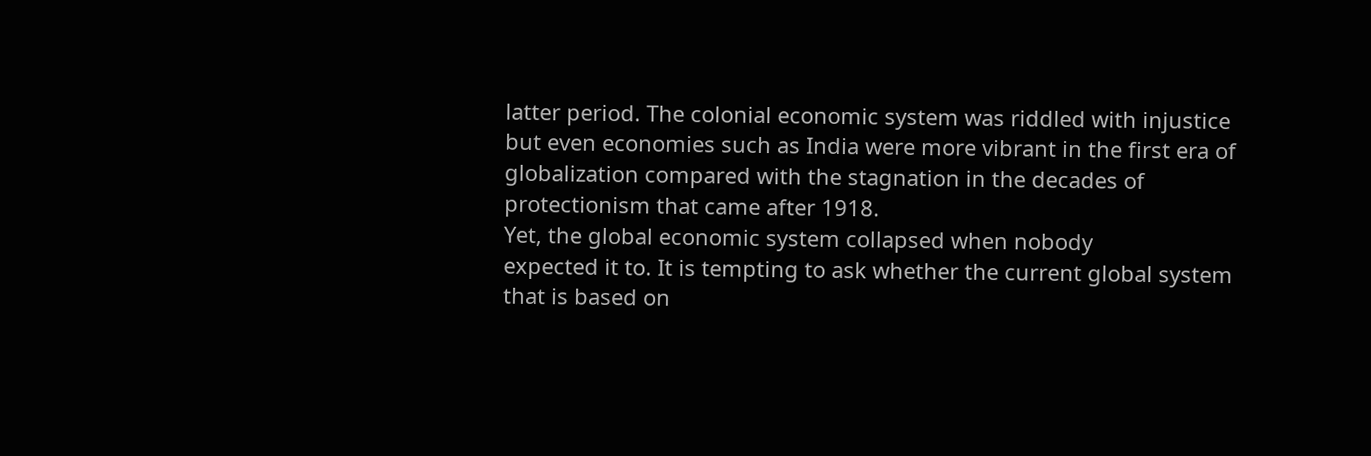latter period. The colonial economic system was riddled with injustice
but even economies such as India were more vibrant in the first era of
globalization compared with the stagnation in the decades of
protectionism that came after 1918.
Yet, the global economic system collapsed when nobody
expected it to. It is tempting to ask whether the current global system
that is based on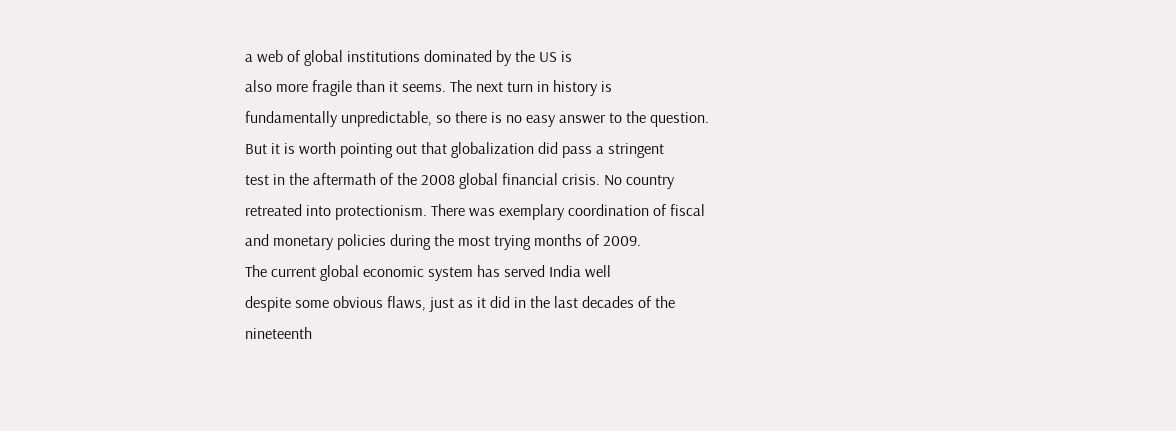a web of global institutions dominated by the US is
also more fragile than it seems. The next turn in history is
fundamentally unpredictable, so there is no easy answer to the question.
But it is worth pointing out that globalization did pass a stringent
test in the aftermath of the 2008 global financial crisis. No country
retreated into protectionism. There was exemplary coordination of fiscal
and monetary policies during the most trying months of 2009.
The current global economic system has served India well
despite some obvious flaws, just as it did in the last decades of the
nineteenth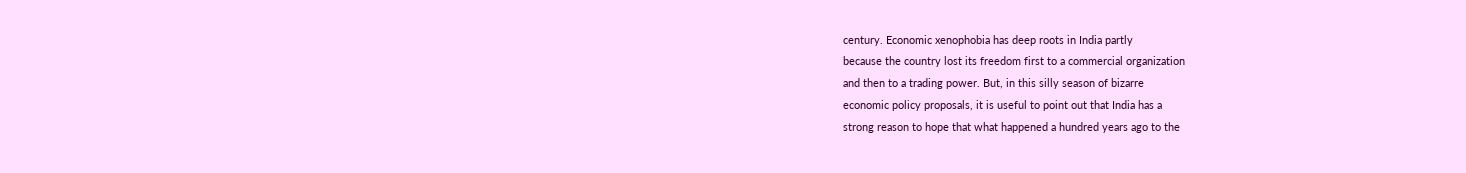century. Economic xenophobia has deep roots in India partly
because the country lost its freedom first to a commercial organization
and then to a trading power. But, in this silly season of bizarre
economic policy proposals, it is useful to point out that India has a
strong reason to hope that what happened a hundred years ago to the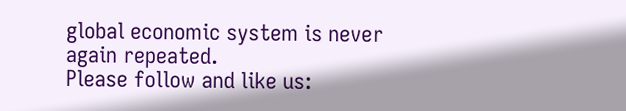global economic system is never again repeated.
Please follow and like us: